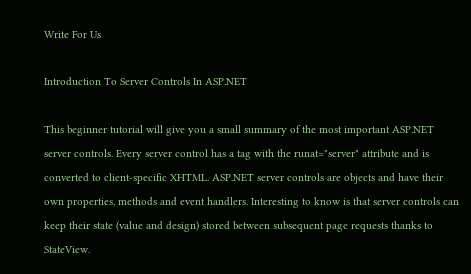Write For Us

Introduction To Server Controls In ASP.NET

This beginner tutorial will give you a small summary of the most important ASP.NET server controls. Every server control has a tag with the runat="server" attribute and is converted to client-specific XHTML. ASP.NET server controls are objects and have their own properties, methods and event handlers. Interesting to know is that server controls can keep their state (value and design) stored between subsequent page requests thanks to StateView.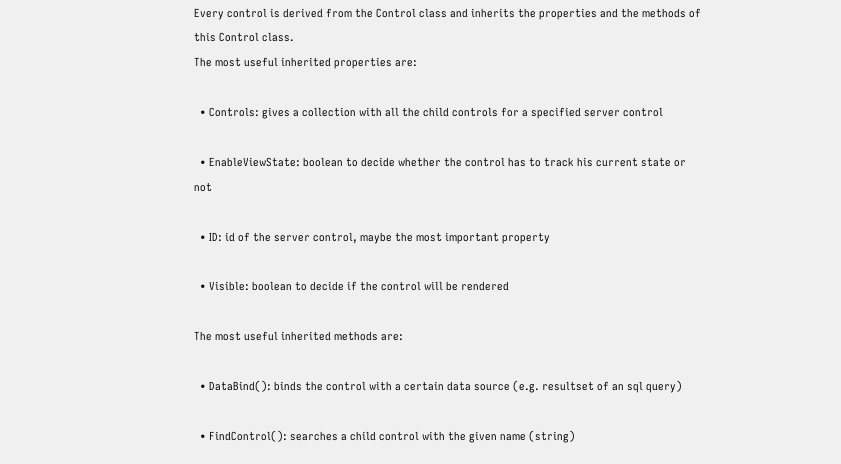Every control is derived from the Control class and inherits the properties and the methods of this Control class.
The most useful inherited properties are:

  • Controls: gives a collection with all the child controls for a specified server control

  • EnableViewState: boolean to decide whether the control has to track his current state or not

  • ID: id of the server control, maybe the most important property

  • Visible: boolean to decide if the control will be rendered

The most useful inherited methods are:

  • DataBind(): binds the control with a certain data source (e.g. resultset of an sql query)

  • FindControl(): searches a child control with the given name (string)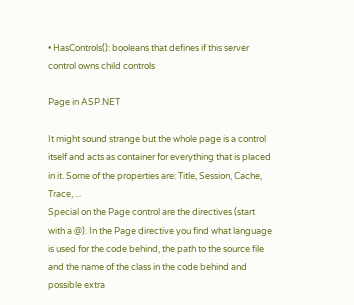• HasControls(): booleans that defines if this server control owns child controls

Page in ASP.NET

It might sound strange but the whole page is a control itself and acts as container for everything that is placed in it. Some of the properties are: Title, Session, Cache, Trace, ...
Special on the Page control are the directives (start with a @). In the Page directive you find what language is used for the code behind, the path to the source file and the name of the class in the code behind and possible extra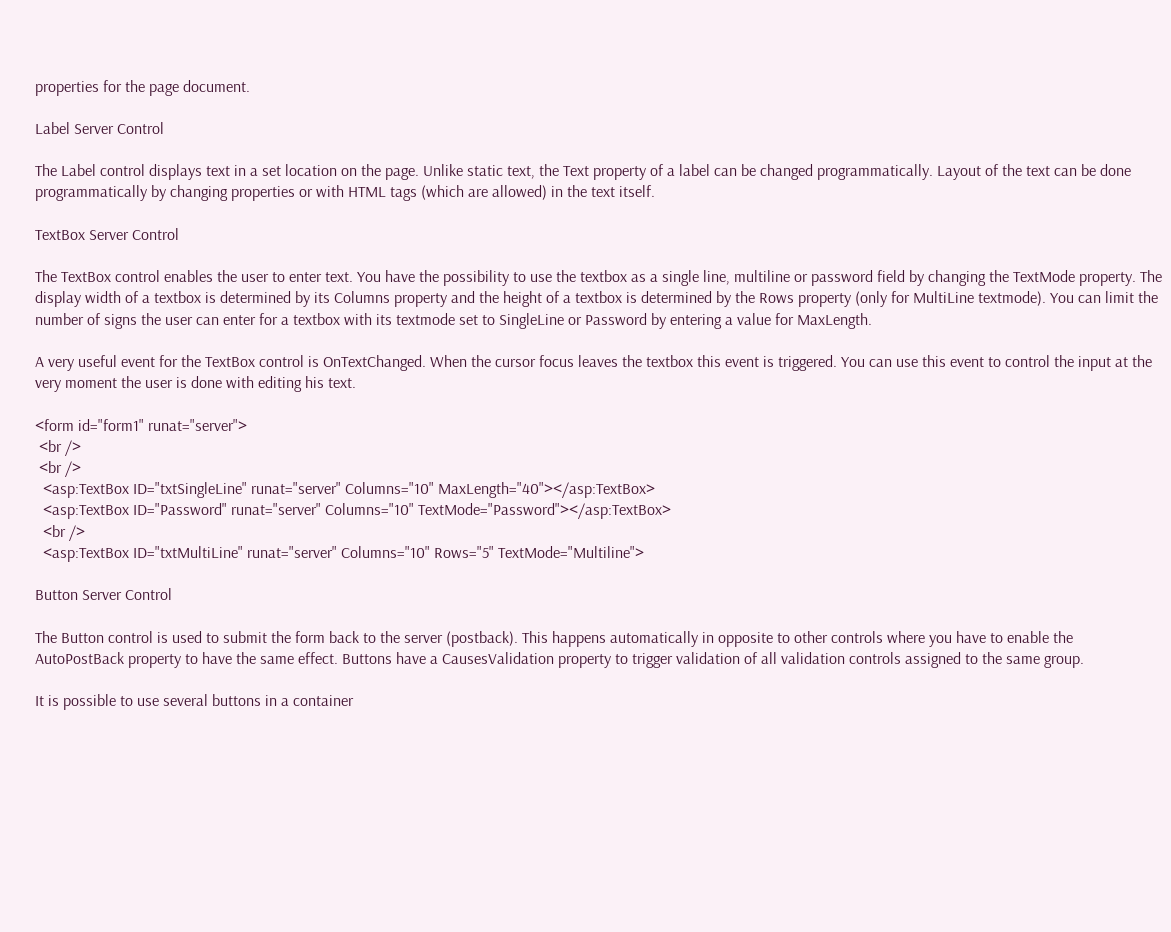properties for the page document.

Label Server Control

The Label control displays text in a set location on the page. Unlike static text, the Text property of a label can be changed programmatically. Layout of the text can be done programmatically by changing properties or with HTML tags (which are allowed) in the text itself.

TextBox Server Control

The TextBox control enables the user to enter text. You have the possibility to use the textbox as a single line, multiline or password field by changing the TextMode property. The display width of a textbox is determined by its Columns property and the height of a textbox is determined by the Rows property (only for MultiLine textmode). You can limit the number of signs the user can enter for a textbox with its textmode set to SingleLine or Password by entering a value for MaxLength.

A very useful event for the TextBox control is OnTextChanged. When the cursor focus leaves the textbox this event is triggered. You can use this event to control the input at the very moment the user is done with editing his text.

<form id="form1" runat="server">
 <br />
 <br />
  <asp:TextBox ID="txtSingleLine" runat="server" Columns="10" MaxLength="40"></asp:TextBox>
  <asp:TextBox ID="Password" runat="server" Columns="10" TextMode="Password"></asp:TextBox>
  <br />
  <asp:TextBox ID="txtMultiLine" runat="server" Columns="10" Rows="5" TextMode="Multiline">

Button Server Control

The Button control is used to submit the form back to the server (postback). This happens automatically in opposite to other controls where you have to enable the AutoPostBack property to have the same effect. Buttons have a CausesValidation property to trigger validation of all validation controls assigned to the same group.

It is possible to use several buttons in a container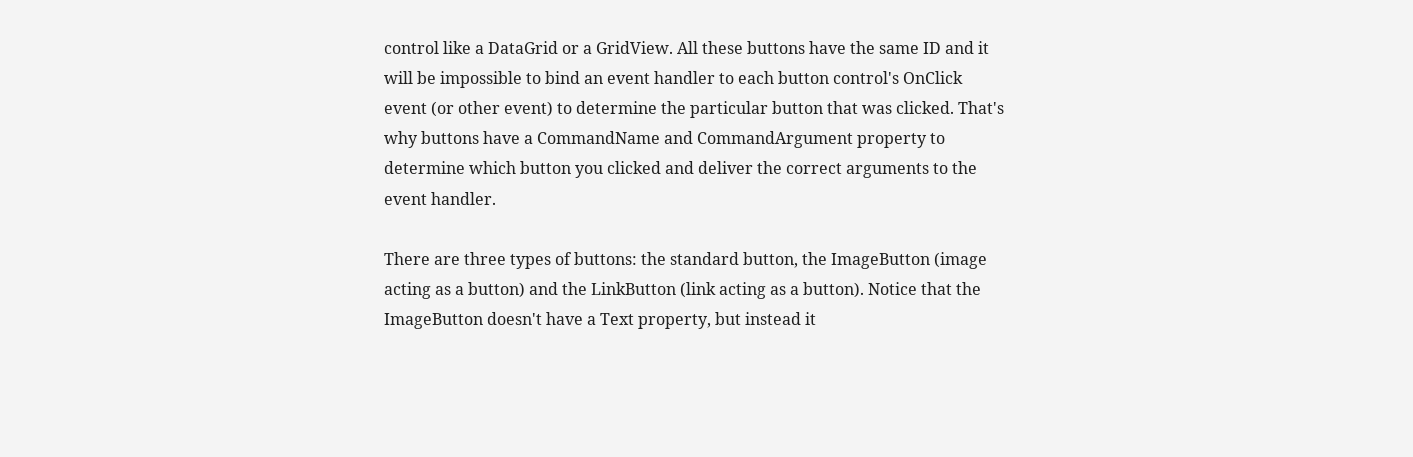control like a DataGrid or a GridView. All these buttons have the same ID and it will be impossible to bind an event handler to each button control's OnClick event (or other event) to determine the particular button that was clicked. That's why buttons have a CommandName and CommandArgument property to determine which button you clicked and deliver the correct arguments to the event handler.

There are three types of buttons: the standard button, the ImageButton (image acting as a button) and the LinkButton (link acting as a button). Notice that the ImageButton doesn't have a Text property, but instead it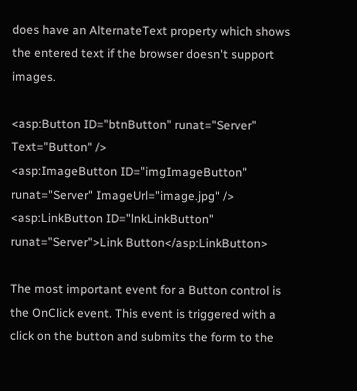does have an AlternateText property which shows the entered text if the browser doesn't support images.

<asp:Button ID="btnButton" runat="Server" Text="Button" />
<asp:ImageButton ID="imgImageButton" runat="Server" ImageUrl="image.jpg" />
<asp:LinkButton ID="lnkLinkButton" runat="Server">Link Button</asp:LinkButton>

The most important event for a Button control is the OnClick event. This event is triggered with a click on the button and submits the form to the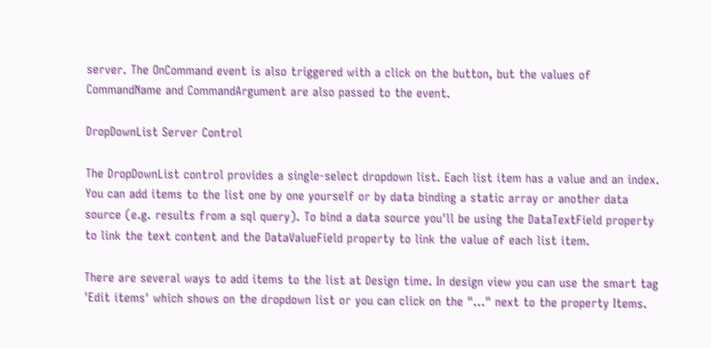server. The OnCommand event is also triggered with a click on the button, but the values of CommandName and CommandArgument are also passed to the event.

DropDownList Server Control

The DropDownList control provides a single-select dropdown list. Each list item has a value and an index. You can add items to the list one by one yourself or by data binding a static array or another data source (e.g. results from a sql query). To bind a data source you'll be using the DataTextField property to link the text content and the DataValueField property to link the value of each list item.

There are several ways to add items to the list at Design time. In design view you can use the smart tag 'Edit items' which shows on the dropdown list or you can click on the "..." next to the property Items.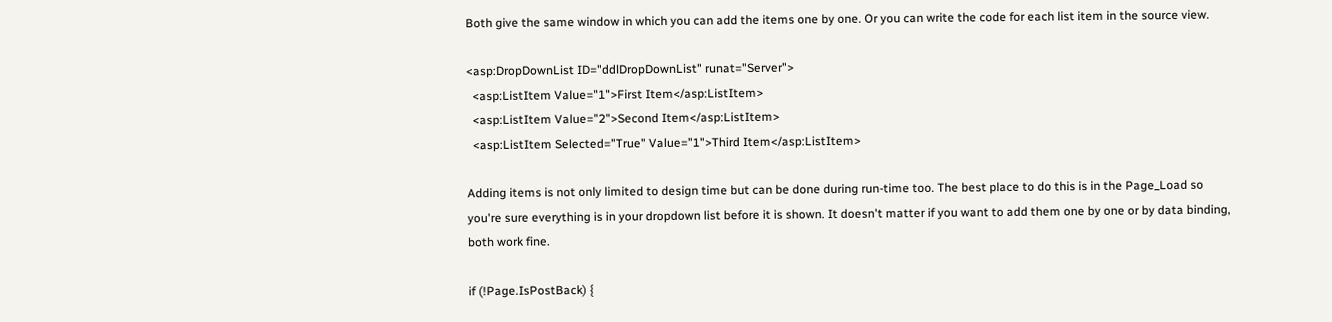Both give the same window in which you can add the items one by one. Or you can write the code for each list item in the source view.

<asp:DropDownList ID="ddlDropDownList" runat="Server">
  <asp:ListItem Value="1">First Item</asp:ListItem>
  <asp:ListItem Value="2">Second Item</asp:ListItem>
  <asp:ListItem Selected="True" Value="1">Third Item</asp:ListItem>

Adding items is not only limited to design time but can be done during run-time too. The best place to do this is in the Page_Load so you're sure everything is in your dropdown list before it is shown. It doesn't matter if you want to add them one by one or by data binding, both work fine.

if (!Page.IsPostBack) {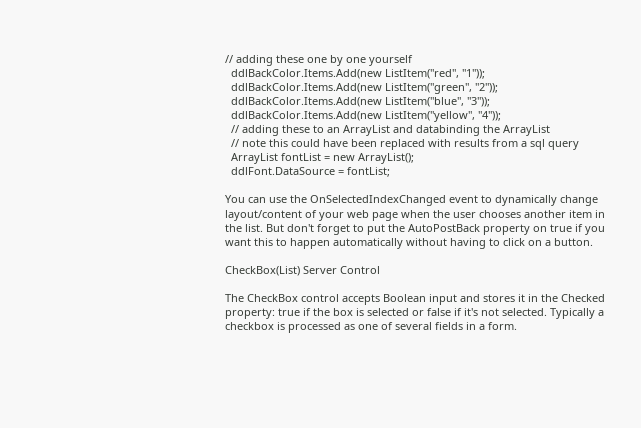// adding these one by one yourself
  ddlBackColor.Items.Add(new ListItem("red", "1"));
  ddlBackColor.Items.Add(new ListItem("green", "2"));
  ddlBackColor.Items.Add(new ListItem("blue", "3"));
  ddlBackColor.Items.Add(new ListItem("yellow", "4"));
  // adding these to an ArrayList and databinding the ArrayList
  // note this could have been replaced with results from a sql query
  ArrayList fontList = new ArrayList();
  ddlFont.DataSource = fontList;

You can use the OnSelectedIndexChanged event to dynamically change layout/content of your web page when the user chooses another item in the list. But don't forget to put the AutoPostBack property on true if you want this to happen automatically without having to click on a button.

CheckBox(List) Server Control

The CheckBox control accepts Boolean input and stores it in the Checked property: true if the box is selected or false if it's not selected. Typically a checkbox is processed as one of several fields in a form.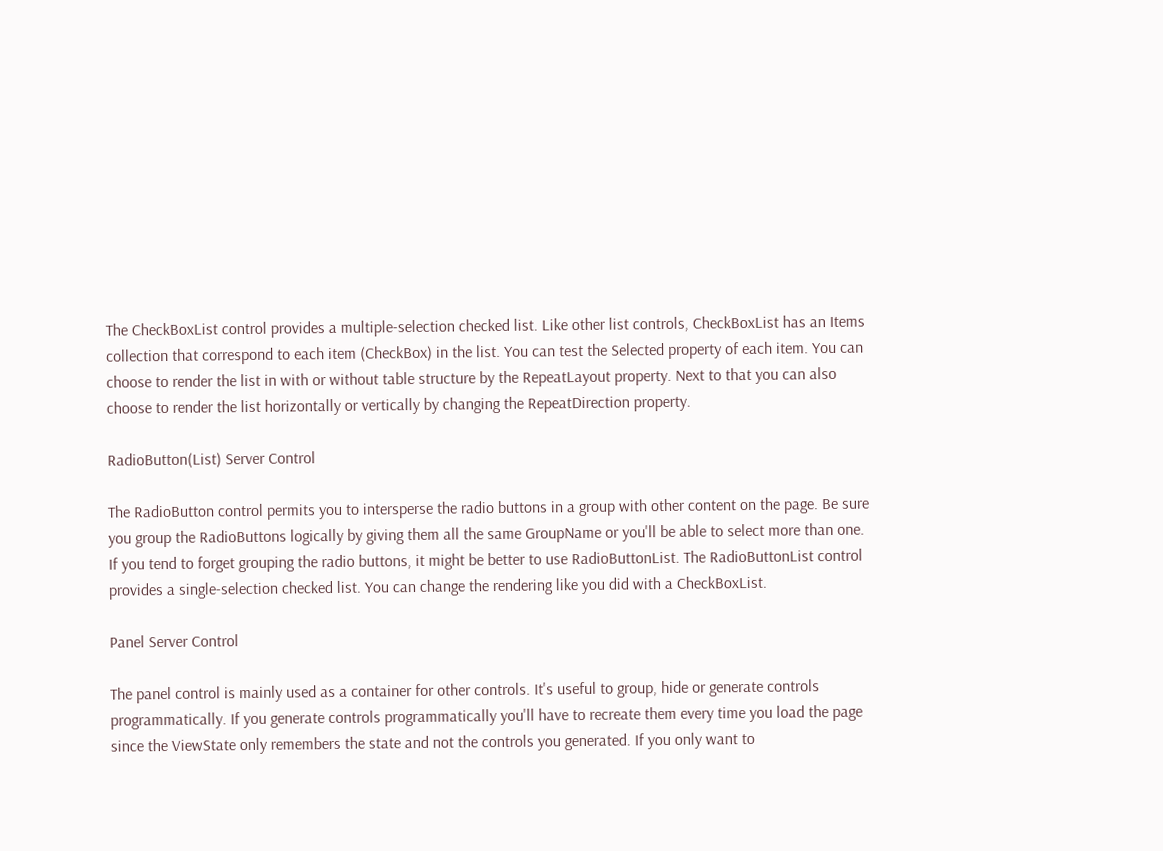The CheckBoxList control provides a multiple-selection checked list. Like other list controls, CheckBoxList has an Items collection that correspond to each item (CheckBox) in the list. You can test the Selected property of each item. You can choose to render the list in with or without table structure by the RepeatLayout property. Next to that you can also choose to render the list horizontally or vertically by changing the RepeatDirection property.

RadioButton(List) Server Control

The RadioButton control permits you to intersperse the radio buttons in a group with other content on the page. Be sure you group the RadioButtons logically by giving them all the same GroupName or you'll be able to select more than one.
If you tend to forget grouping the radio buttons, it might be better to use RadioButtonList. The RadioButtonList control provides a single-selection checked list. You can change the rendering like you did with a CheckBoxList.

Panel Server Control

The panel control is mainly used as a container for other controls. It's useful to group, hide or generate controls programmatically. If you generate controls programmatically you'll have to recreate them every time you load the page since the ViewState only remembers the state and not the controls you generated. If you only want to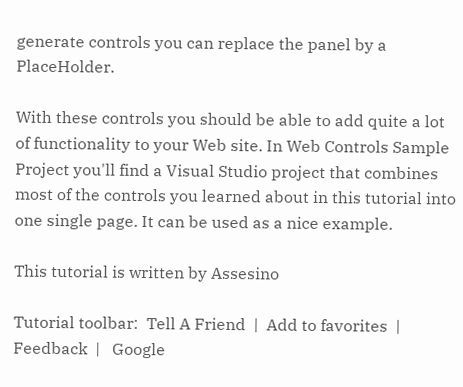generate controls you can replace the panel by a PlaceHolder.

With these controls you should be able to add quite a lot of functionality to your Web site. In Web Controls Sample Project you'll find a Visual Studio project that combines most of the controls you learned about in this tutorial into one single page. It can be used as a nice example.

This tutorial is written by Assesino

Tutorial toolbar:  Tell A Friend  |  Add to favorites  |  Feedback  |   Google